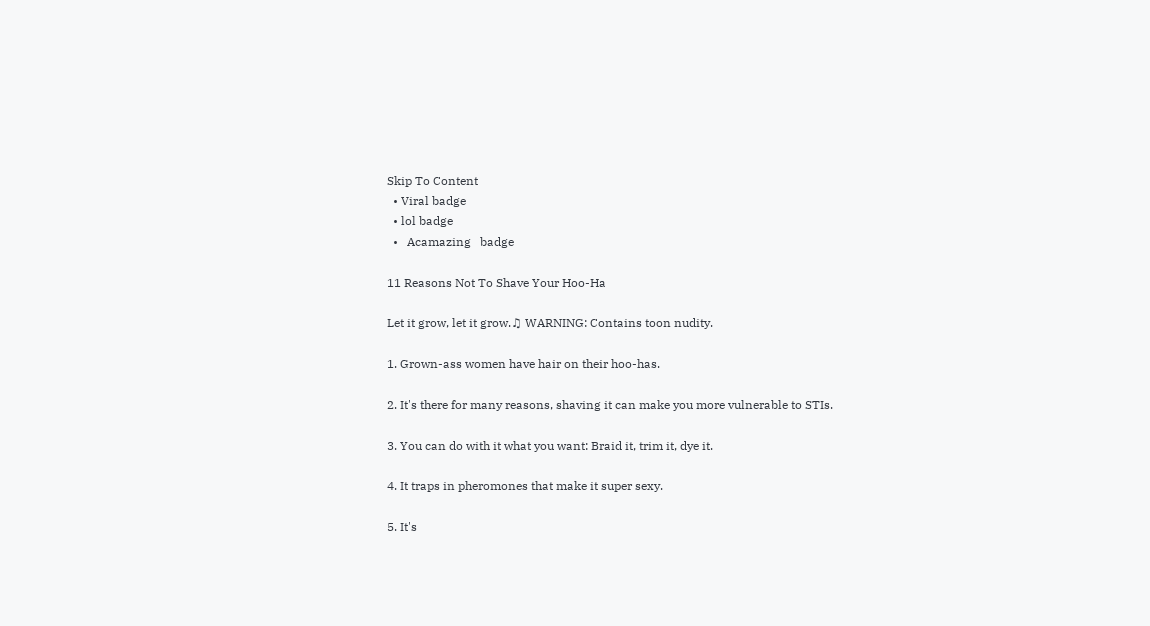Skip To Content
  • Viral badge
  • lol badge
  •   Acamazing   badge

11 Reasons Not To Shave Your Hoo-Ha

Let it grow, let it grow.♫ WARNING: Contains toon nudity.

1. Grown-ass women have hair on their hoo-has.

2. It's there for many reasons, shaving it can make you more vulnerable to STIs.

3. You can do with it what you want: Braid it, trim it, dye it.

4. It traps in pheromones that make it super sexy.

5. It's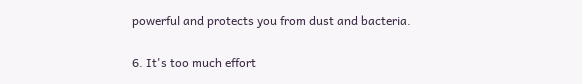powerful and protects you from dust and bacteria.

6. It's too much effort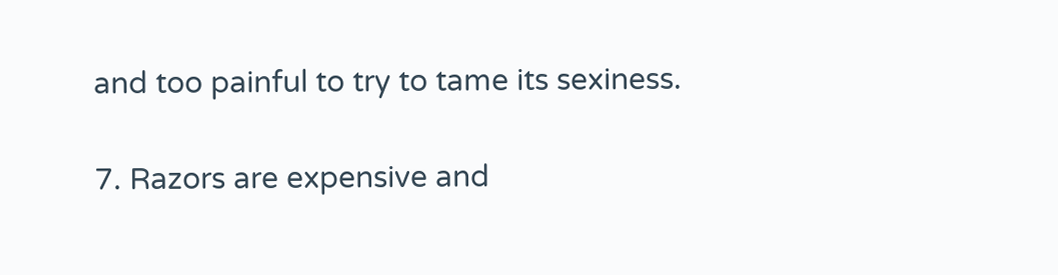and too painful to try to tame its sexiness.

7. Razors are expensive and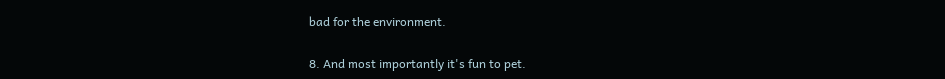bad for the environment.

8. And most importantly it's fun to pet.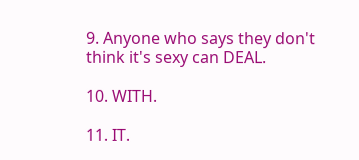9. Anyone who says they don't think it's sexy can DEAL.

10. WITH.

11. IT.